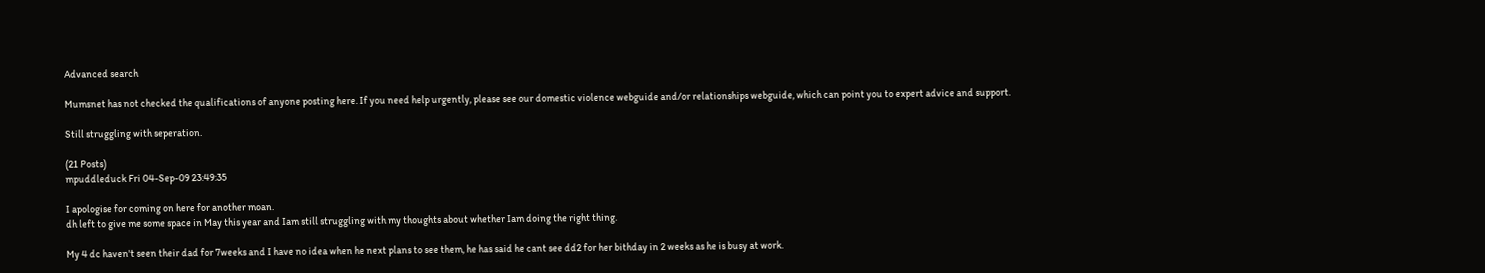Advanced search

Mumsnet has not checked the qualifications of anyone posting here. If you need help urgently, please see our domestic violence webguide and/or relationships webguide, which can point you to expert advice and support.

Still struggling with seperation.

(21 Posts)
mpuddleduck Fri 04-Sep-09 23:49:35

I apologise for coming on here for another moan.
dh left to give me some space in May this year and Iam still struggling with my thoughts about whether Iam doing the right thing.

My 4 dc haven't seen their dad for 7weeks and I have no idea when he next plans to see them, he has said he cant see dd2 for her bithday in 2 weeks as he is busy at work.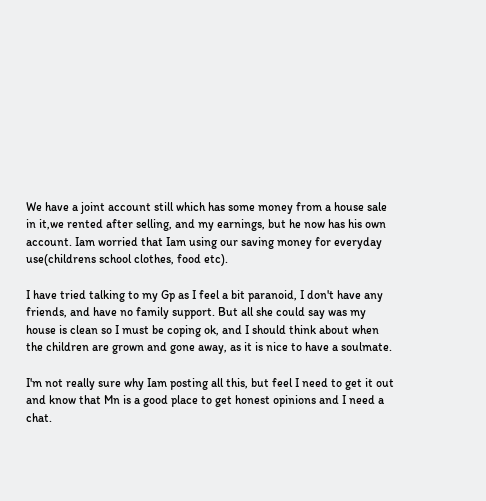We have a joint account still which has some money from a house sale in it,we rented after selling, and my earnings, but he now has his own account. Iam worried that Iam using our saving money for everyday use(childrens school clothes, food etc).

I have tried talking to my Gp as I feel a bit paranoid, I don't have any friends, and have no family support. But all she could say was my house is clean so I must be coping ok, and I should think about when the children are grown and gone away, as it is nice to have a soulmate.

I'm not really sure why Iam posting all this, but feel I need to get it out and know that Mn is a good place to get honest opinions and I need a chat.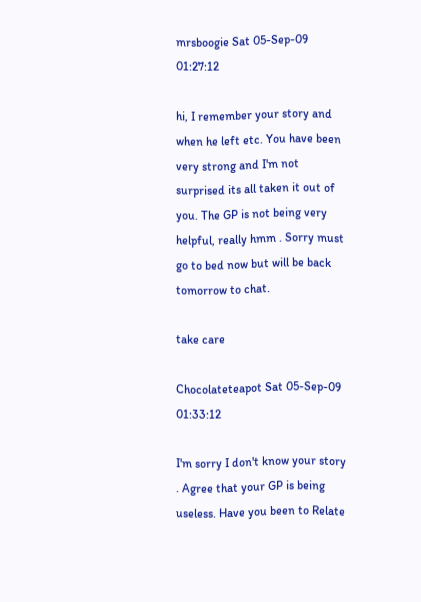mrsboogie Sat 05-Sep-09 01:27:12

hi, I remember your story and when he left etc. You have been very strong and I'm not surprised its all taken it out of you. The GP is not being very helpful, really hmm . Sorry must go to bed now but will be back tomorrow to chat.

take care

Chocolateteapot Sat 05-Sep-09 01:33:12

I'm sorry I don't know your story . Agree that your GP is being useless. Have you been to Relate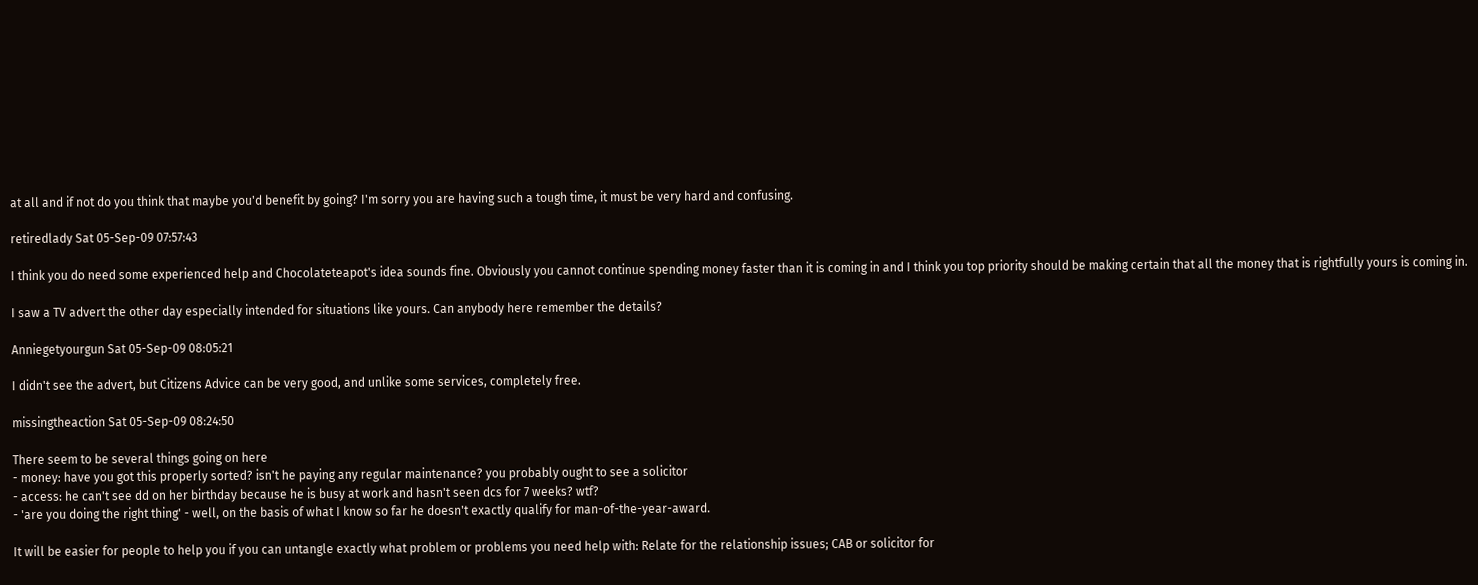at all and if not do you think that maybe you'd benefit by going? I'm sorry you are having such a tough time, it must be very hard and confusing.

retiredlady Sat 05-Sep-09 07:57:43

I think you do need some experienced help and Chocolateteapot's idea sounds fine. Obviously you cannot continue spending money faster than it is coming in and I think you top priority should be making certain that all the money that is rightfully yours is coming in.

I saw a TV advert the other day especially intended for situations like yours. Can anybody here remember the details?

Anniegetyourgun Sat 05-Sep-09 08:05:21

I didn't see the advert, but Citizens Advice can be very good, and unlike some services, completely free.

missingtheaction Sat 05-Sep-09 08:24:50

There seem to be several things going on here
- money: have you got this properly sorted? isn't he paying any regular maintenance? you probably ought to see a solicitor
- access: he can't see dd on her birthday because he is busy at work and hasn't seen dcs for 7 weeks? wtf?
- 'are you doing the right thing' - well, on the basis of what I know so far he doesn't exactly qualify for man-of-the-year-award.

It will be easier for people to help you if you can untangle exactly what problem or problems you need help with: Relate for the relationship issues; CAB or solicitor for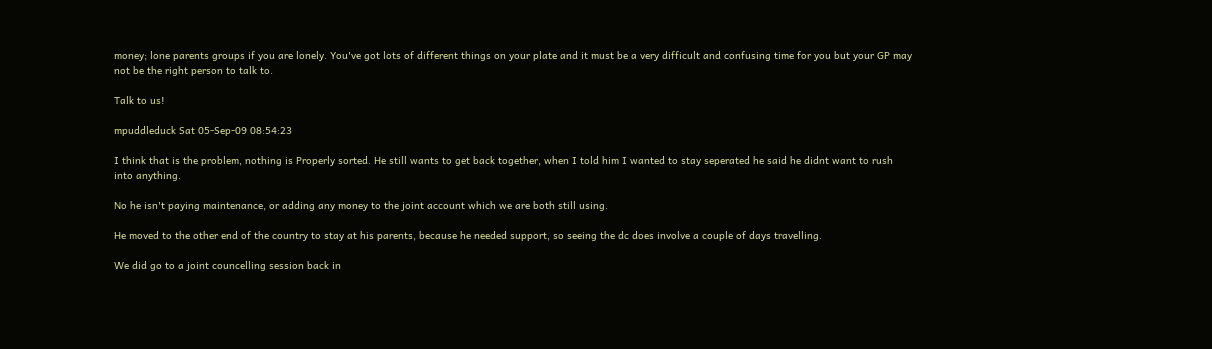money; lone parents groups if you are lonely. You've got lots of different things on your plate and it must be a very difficult and confusing time for you but your GP may not be the right person to talk to.

Talk to us!

mpuddleduck Sat 05-Sep-09 08:54:23

I think that is the problem, nothing is Properly sorted. He still wants to get back together, when I told him I wanted to stay seperated he said he didnt want to rush into anything.

No he isn't paying maintenance, or adding any money to the joint account which we are both still using.

He moved to the other end of the country to stay at his parents, because he needed support, so seeing the dc does involve a couple of days travelling.

We did go to a joint councelling session back in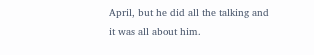April, but he did all the talking and it was all about him.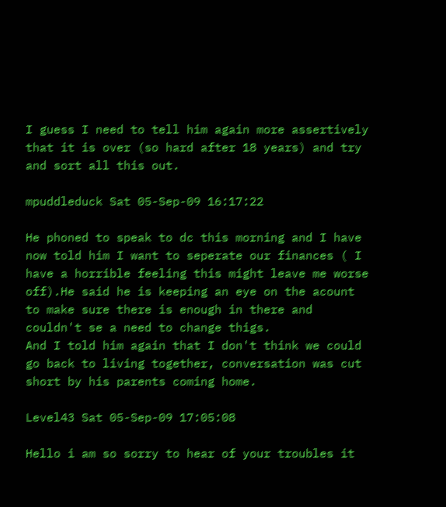I guess I need to tell him again more assertively that it is over (so hard after 18 years) and try and sort all this out.

mpuddleduck Sat 05-Sep-09 16:17:22

He phoned to speak to dc this morning and I have now told him I want to seperate our finances ( I have a horrible feeling this might leave me worse off).He said he is keeping an eye on the acount to make sure there is enough in there and couldn't se a need to change thigs.
And I told him again that I don't think we could go back to living together, conversation was cut short by his parents coming home.

Level43 Sat 05-Sep-09 17:05:08

Hello i am so sorry to hear of your troubles it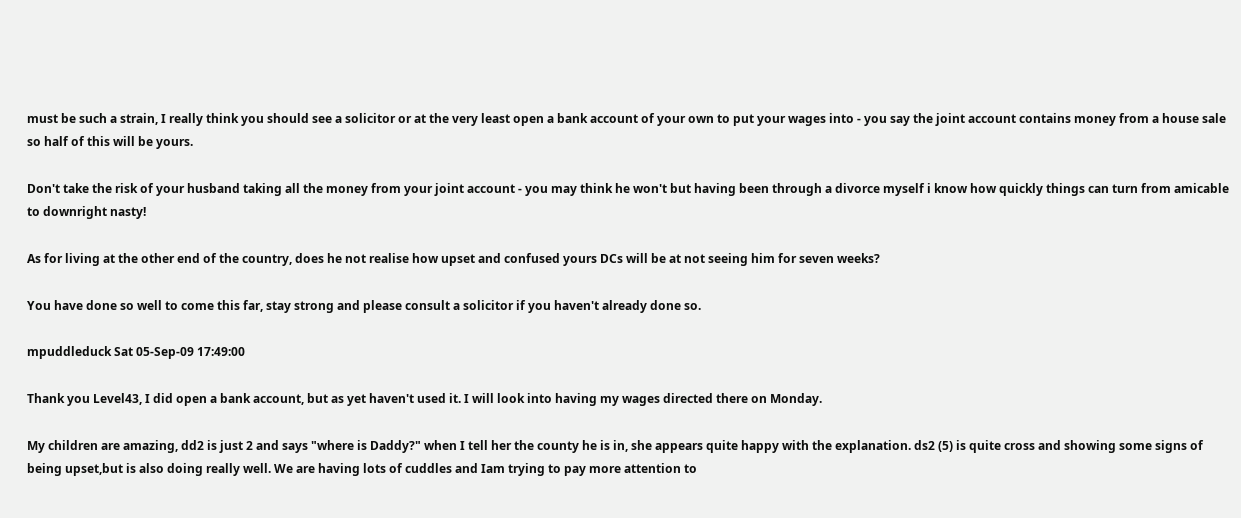must be such a strain, I really think you should see a solicitor or at the very least open a bank account of your own to put your wages into - you say the joint account contains money from a house sale so half of this will be yours.

Don't take the risk of your husband taking all the money from your joint account - you may think he won't but having been through a divorce myself i know how quickly things can turn from amicable to downright nasty!

As for living at the other end of the country, does he not realise how upset and confused yours DCs will be at not seeing him for seven weeks?

You have done so well to come this far, stay strong and please consult a solicitor if you haven't already done so.

mpuddleduck Sat 05-Sep-09 17:49:00

Thank you Level43, I did open a bank account, but as yet haven't used it. I will look into having my wages directed there on Monday.

My children are amazing, dd2 is just 2 and says "where is Daddy?" when I tell her the county he is in, she appears quite happy with the explanation. ds2 (5) is quite cross and showing some signs of being upset,but is also doing really well. We are having lots of cuddles and Iam trying to pay more attention to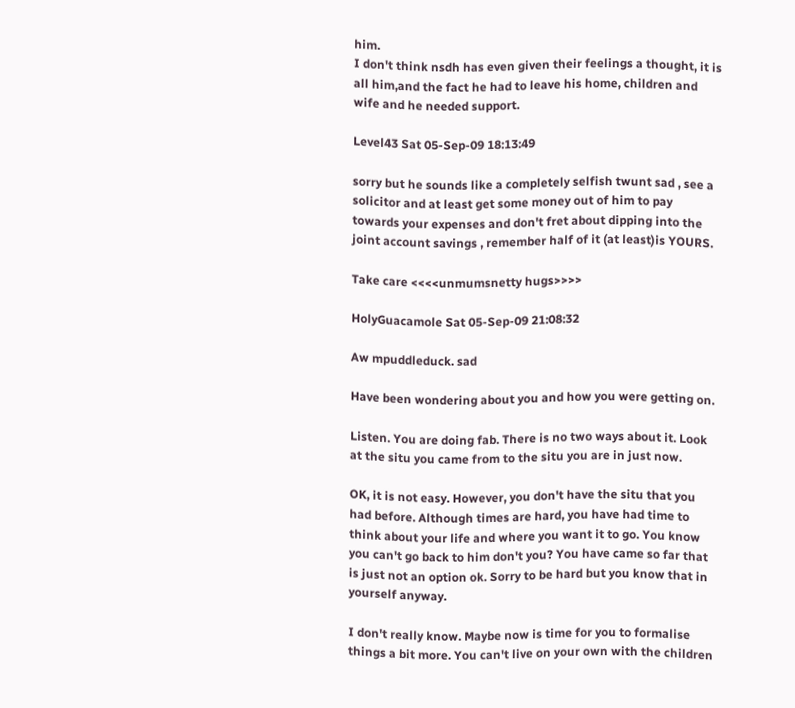him.
I don't think nsdh has even given their feelings a thought, it is all him,and the fact he had to leave his home, children and wife and he needed support.

Level43 Sat 05-Sep-09 18:13:49

sorry but he sounds like a completely selfish twunt sad , see a solicitor and at least get some money out of him to pay towards your expenses and don't fret about dipping into the joint account savings , remember half of it (at least)is YOURS.

Take care <<<<unmumsnetty hugs>>>>

HolyGuacamole Sat 05-Sep-09 21:08:32

Aw mpuddleduck. sad

Have been wondering about you and how you were getting on.

Listen. You are doing fab. There is no two ways about it. Look at the situ you came from to the situ you are in just now.

OK, it is not easy. However, you don't have the situ that you had before. Although times are hard, you have had time to think about your life and where you want it to go. You know you can't go back to him don't you? You have came so far that is just not an option ok. Sorry to be hard but you know that in yourself anyway.

I don't really know. Maybe now is time for you to formalise things a bit more. You can't live on your own with the children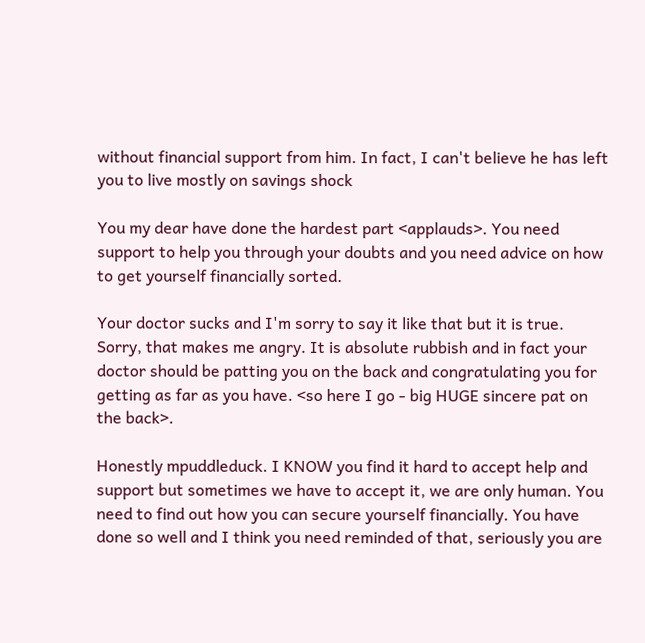without financial support from him. In fact, I can't believe he has left you to live mostly on savings shock

You my dear have done the hardest part <applauds>. You need support to help you through your doubts and you need advice on how to get yourself financially sorted.

Your doctor sucks and I'm sorry to say it like that but it is true. Sorry, that makes me angry. It is absolute rubbish and in fact your doctor should be patting you on the back and congratulating you for getting as far as you have. <so here I go - big HUGE sincere pat on the back>.

Honestly mpuddleduck. I KNOW you find it hard to accept help and support but sometimes we have to accept it, we are only human. You need to find out how you can secure yourself financially. You have done so well and I think you need reminded of that, seriously you are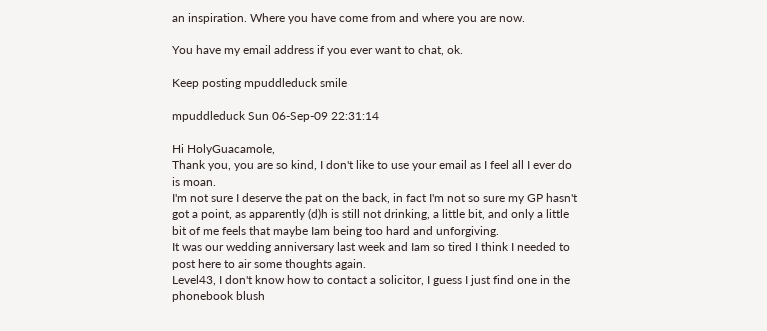an inspiration. Where you have come from and where you are now.

You have my email address if you ever want to chat, ok.

Keep posting mpuddleduck smile

mpuddleduck Sun 06-Sep-09 22:31:14

Hi HolyGuacamole,
Thank you, you are so kind, I don't like to use your email as I feel all I ever do is moan.
I'm not sure I deserve the pat on the back, in fact I'm not so sure my GP hasn't got a point, as apparently (d)h is still not drinking, a little bit, and only a little bit of me feels that maybe Iam being too hard and unforgiving.
It was our wedding anniversary last week and Iam so tired I think I needed to post here to air some thoughts again.
Level43, I don't know how to contact a solicitor, I guess I just find one in the phonebook blush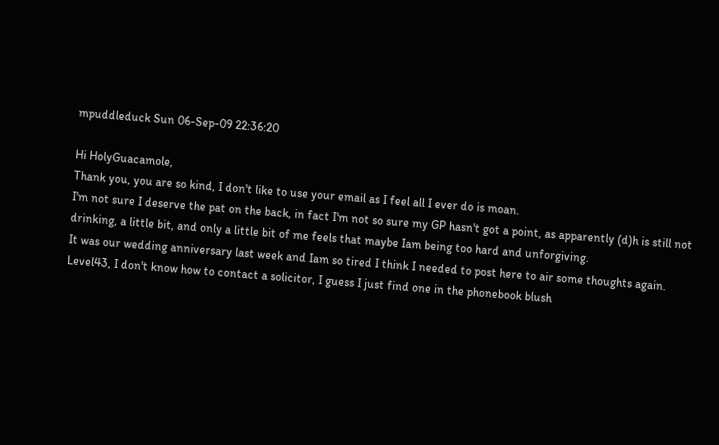mpuddleduck Sun 06-Sep-09 22:36:20

Hi HolyGuacamole,
Thank you, you are so kind, I don't like to use your email as I feel all I ever do is moan.
I'm not sure I deserve the pat on the back, in fact I'm not so sure my GP hasn't got a point, as apparently (d)h is still not drinking, a little bit, and only a little bit of me feels that maybe Iam being too hard and unforgiving.
It was our wedding anniversary last week and Iam so tired I think I needed to post here to air some thoughts again.
Level43, I don't know how to contact a solicitor, I guess I just find one in the phonebook blush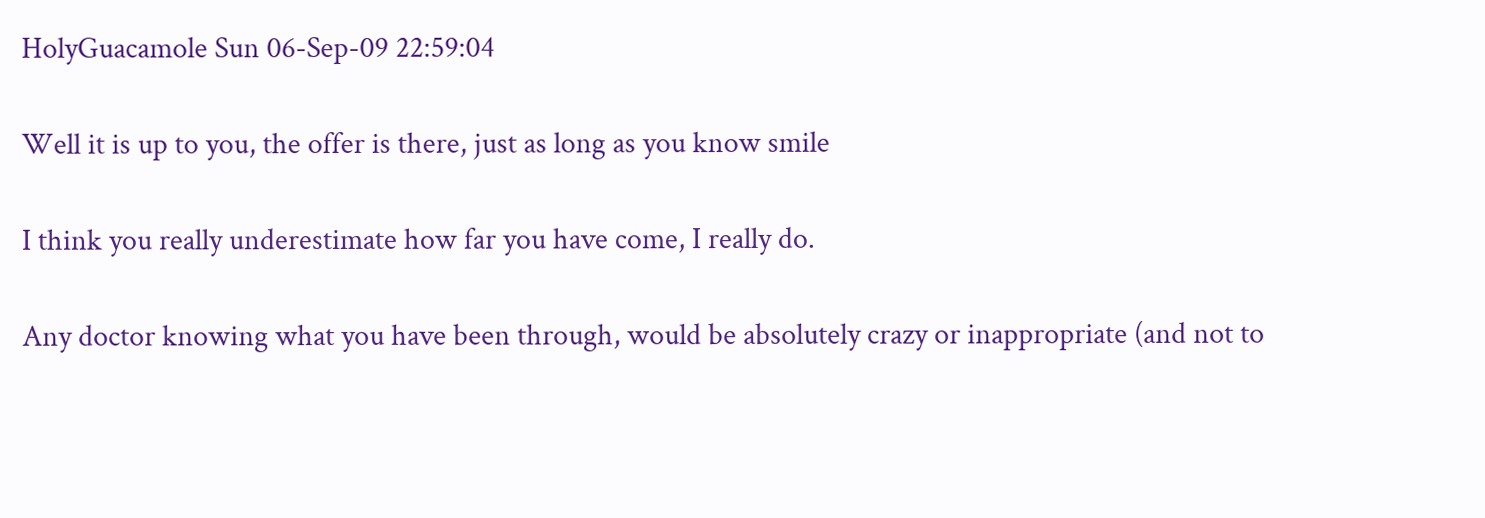HolyGuacamole Sun 06-Sep-09 22:59:04

Well it is up to you, the offer is there, just as long as you know smile

I think you really underestimate how far you have come, I really do.

Any doctor knowing what you have been through, would be absolutely crazy or inappropriate (and not to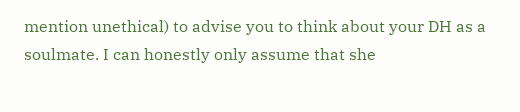mention unethical) to advise you to think about your DH as a soulmate. I can honestly only assume that she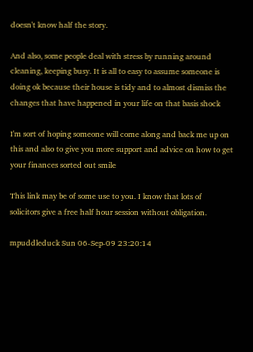doesn't know half the story.

And also, some people deal with stress by running around cleaning, keeping busy. It is all to easy to assume someone is doing ok because their house is tidy and to almost dismiss the changes that have happened in your life on that basis shock

I'm sort of hoping someone will come along and back me up on this and also to give you more support and advice on how to get your finances sorted out smile

This link may be of some use to you. I know that lots of solicitors give a free half hour session without obligation.

mpuddleduck Sun 06-Sep-09 23:20:14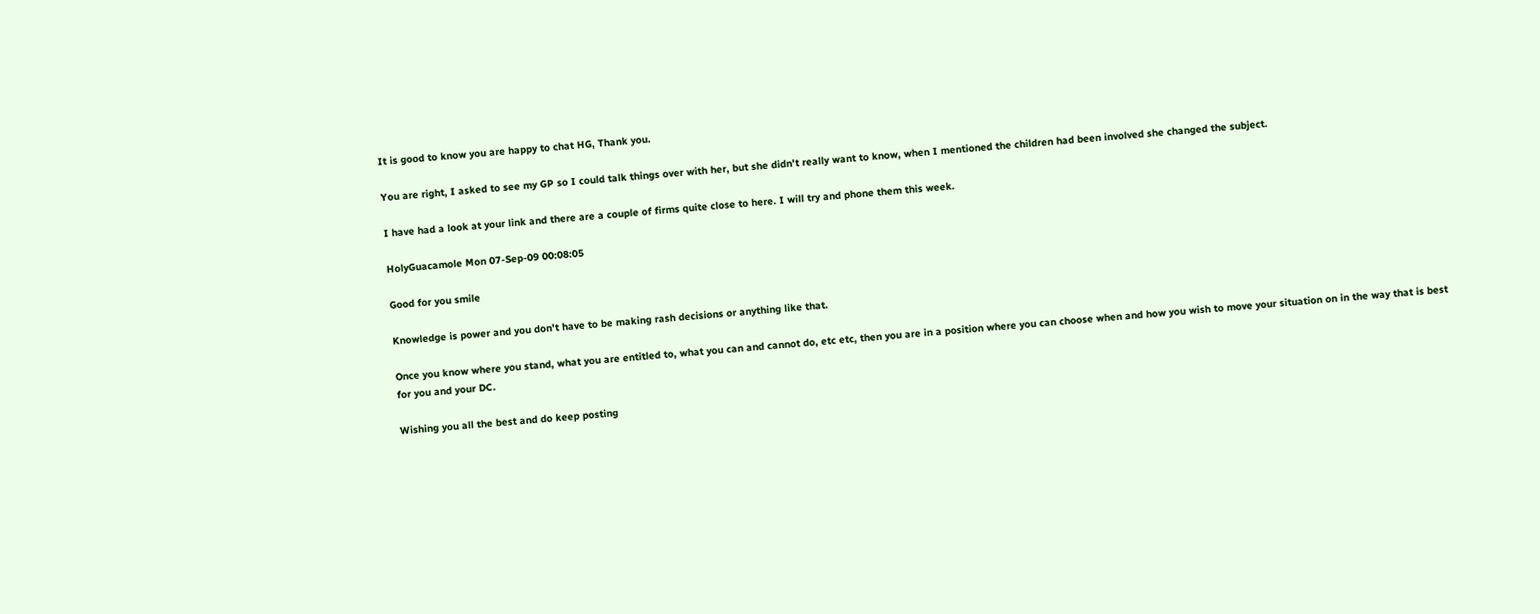It is good to know you are happy to chat HG, Thank you.

You are right, I asked to see my GP so I could talk things over with her, but she didn't really want to know, when I mentioned the children had been involved she changed the subject.

I have had a look at your link and there are a couple of firms quite close to here. I will try and phone them this week.

HolyGuacamole Mon 07-Sep-09 00:08:05

Good for you smile

Knowledge is power and you don't have to be making rash decisions or anything like that.

Once you know where you stand, what you are entitled to, what you can and cannot do, etc etc, then you are in a position where you can choose when and how you wish to move your situation on in the way that is best for you and your DC.

Wishing you all the best and do keep posting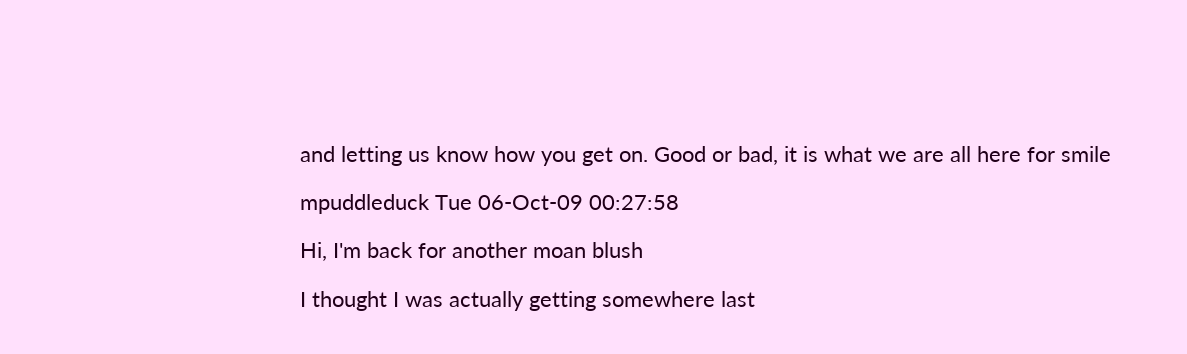and letting us know how you get on. Good or bad, it is what we are all here for smile

mpuddleduck Tue 06-Oct-09 00:27:58

Hi, I'm back for another moan blush

I thought I was actually getting somewhere last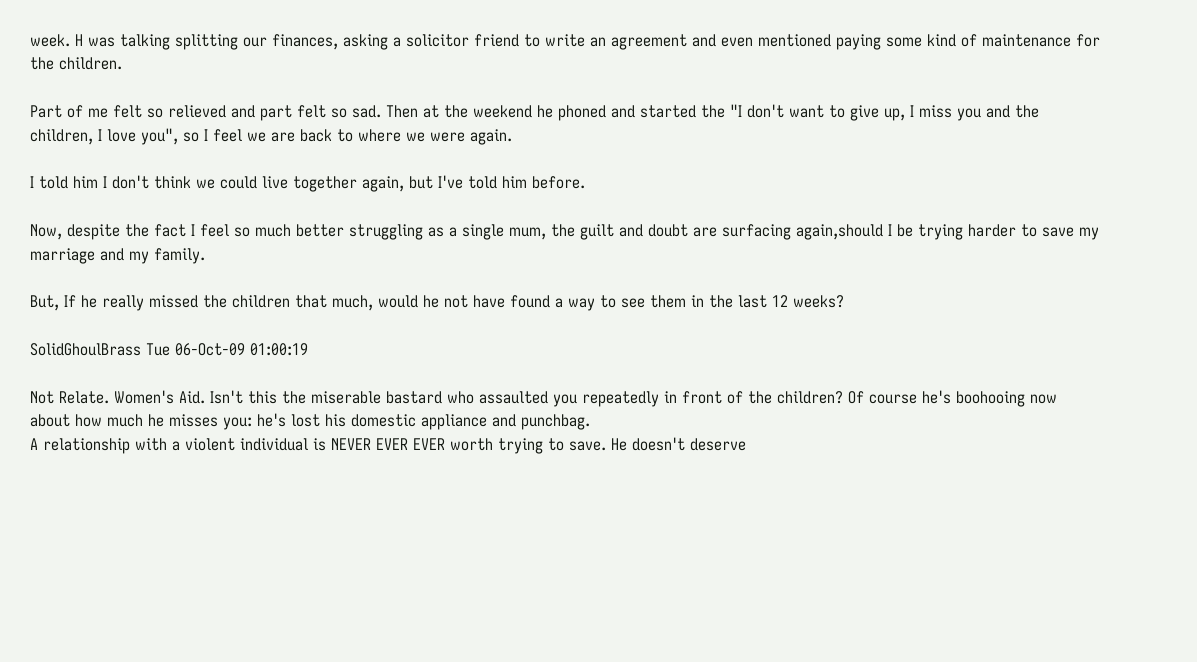week. H was talking splitting our finances, asking a solicitor friend to write an agreement and even mentioned paying some kind of maintenance for the children.

Part of me felt so relieved and part felt so sad. Then at the weekend he phoned and started the "I don't want to give up, I miss you and the children, I love you", so I feel we are back to where we were again.

I told him I don't think we could live together again, but I've told him before.

Now, despite the fact I feel so much better struggling as a single mum, the guilt and doubt are surfacing again,should I be trying harder to save my marriage and my family.

But, If he really missed the children that much, would he not have found a way to see them in the last 12 weeks?

SolidGhoulBrass Tue 06-Oct-09 01:00:19

Not Relate. Women's Aid. Isn't this the miserable bastard who assaulted you repeatedly in front of the children? Of course he's boohooing now about how much he misses you: he's lost his domestic appliance and punchbag.
A relationship with a violent individual is NEVER EVER EVER worth trying to save. He doesn't deserve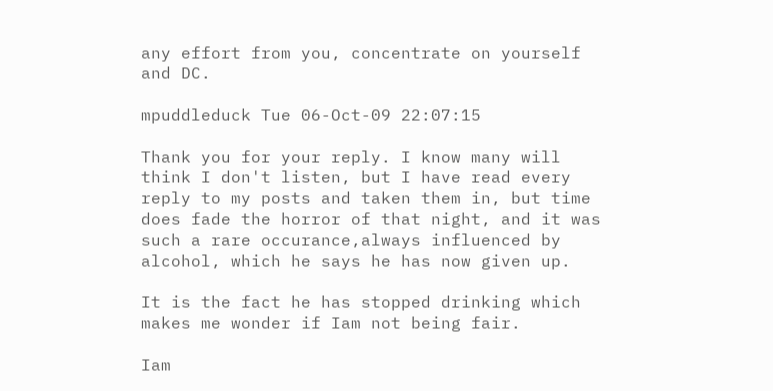any effort from you, concentrate on yourself and DC.

mpuddleduck Tue 06-Oct-09 22:07:15

Thank you for your reply. I know many will think I don't listen, but I have read every reply to my posts and taken them in, but time does fade the horror of that night, and it was such a rare occurance,always influenced by alcohol, which he says he has now given up.

It is the fact he has stopped drinking which makes me wonder if Iam not being fair.

Iam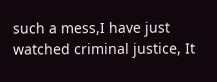such a mess,I have just watched criminal justice, It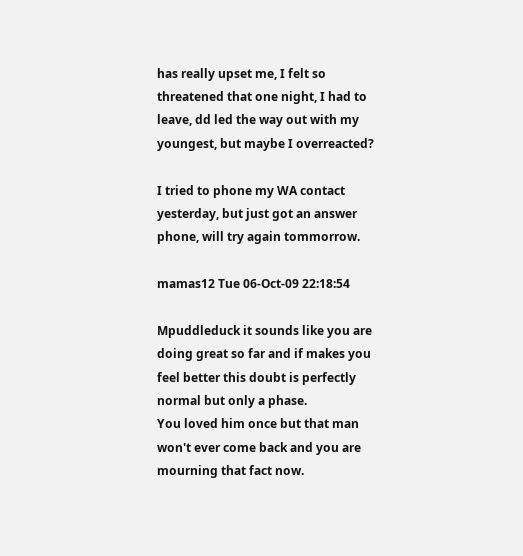has really upset me, I felt so threatened that one night, I had to leave, dd led the way out with my youngest, but maybe I overreacted?

I tried to phone my WA contact yesterday, but just got an answer phone, will try again tommorrow.

mamas12 Tue 06-Oct-09 22:18:54

Mpuddleduck it sounds like you are doing great so far and if makes you feel better this doubt is perfectly normal but only a phase.
You loved him once but that man won't ever come back and you are mourning that fact now.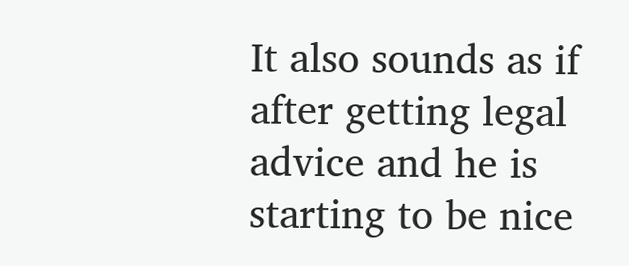It also sounds as if after getting legal advice and he is starting to be nice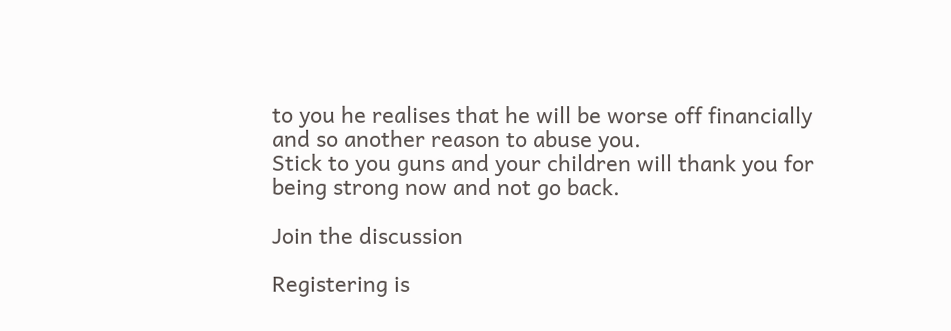to you he realises that he will be worse off financially and so another reason to abuse you.
Stick to you guns and your children will thank you for being strong now and not go back.

Join the discussion

Registering is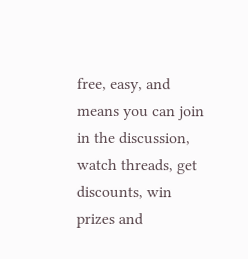free, easy, and means you can join in the discussion, watch threads, get discounts, win prizes and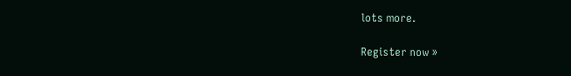lots more.

Register now »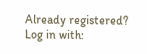Already registered? Log in with: